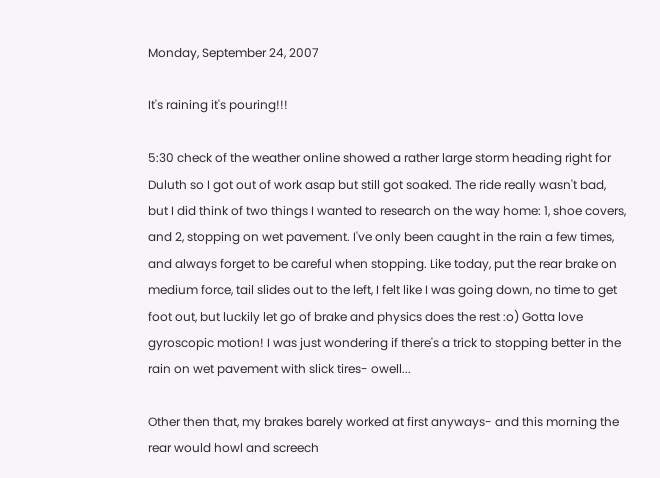Monday, September 24, 2007

It's raining it's pouring!!!

5:30 check of the weather online showed a rather large storm heading right for Duluth so I got out of work asap but still got soaked. The ride really wasn't bad, but I did think of two things I wanted to research on the way home: 1, shoe covers, and 2, stopping on wet pavement. I've only been caught in the rain a few times, and always forget to be careful when stopping. Like today, put the rear brake on medium force, tail slides out to the left, I felt like I was going down, no time to get foot out, but luckily let go of brake and physics does the rest :o) Gotta love gyroscopic motion! I was just wondering if there's a trick to stopping better in the rain on wet pavement with slick tires- owell...

Other then that, my brakes barely worked at first anyways- and this morning the rear would howl and screech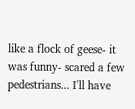like a flock of geese- it was funny- scared a few pedestrians... I'll have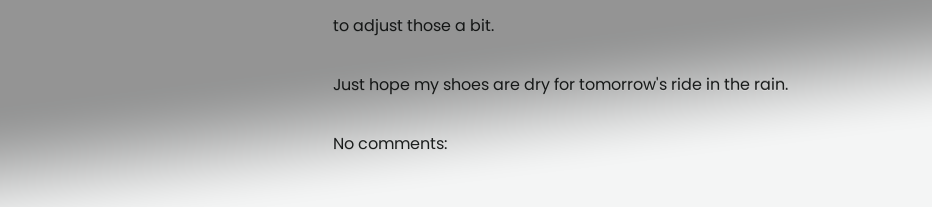to adjust those a bit.

Just hope my shoes are dry for tomorrow's ride in the rain.

No comments: